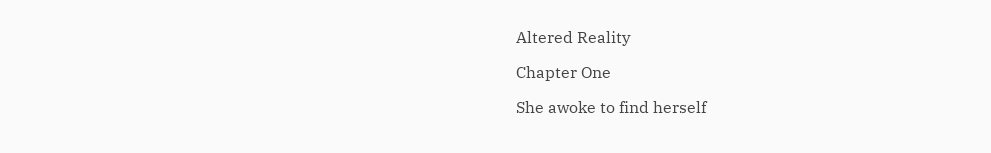Altered Reality

Chapter One

She awoke to find herself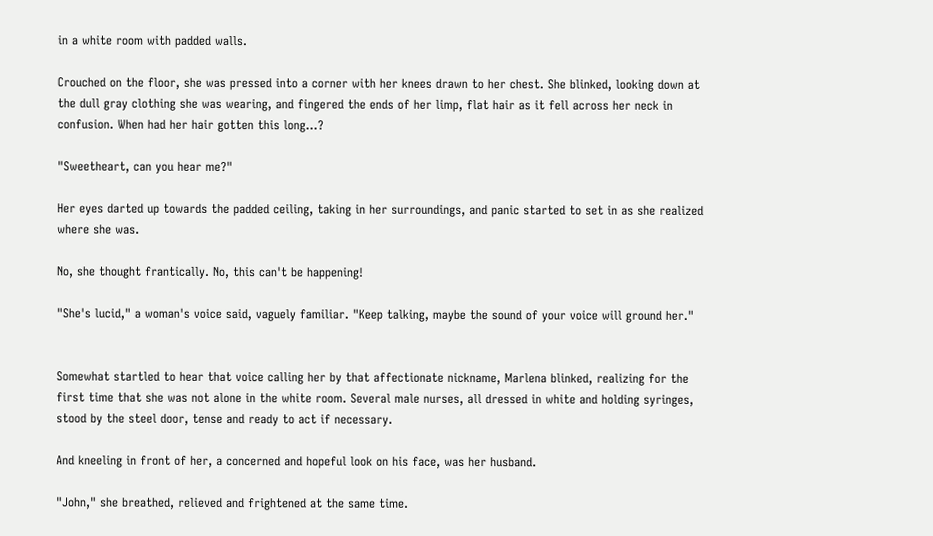in a white room with padded walls.

Crouched on the floor, she was pressed into a corner with her knees drawn to her chest. She blinked, looking down at the dull gray clothing she was wearing, and fingered the ends of her limp, flat hair as it fell across her neck in confusion. When had her hair gotten this long...?

"Sweetheart, can you hear me?"

Her eyes darted up towards the padded ceiling, taking in her surroundings, and panic started to set in as she realized where she was.

No, she thought frantically. No, this can't be happening!

"She's lucid," a woman's voice said, vaguely familiar. "Keep talking, maybe the sound of your voice will ground her."


Somewhat startled to hear that voice calling her by that affectionate nickname, Marlena blinked, realizing for the first time that she was not alone in the white room. Several male nurses, all dressed in white and holding syringes, stood by the steel door, tense and ready to act if necessary.

And kneeling in front of her, a concerned and hopeful look on his face, was her husband.

"John," she breathed, relieved and frightened at the same time.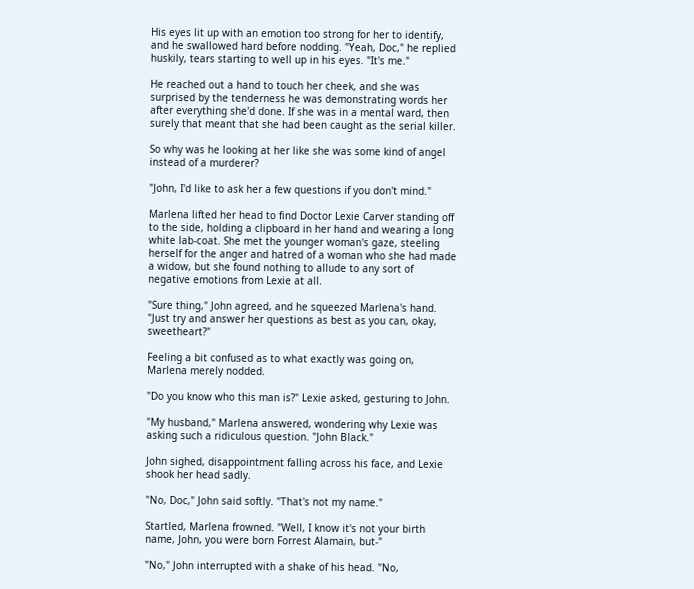His eyes lit up with an emotion too strong for her to identify, and he swallowed hard before nodding. "Yeah, Doc," he replied huskily, tears starting to well up in his eyes. "It's me."

He reached out a hand to touch her cheek, and she was surprised by the tenderness he was demonstrating words her after everything she'd done. If she was in a mental ward, then surely that meant that she had been caught as the serial killer.

So why was he looking at her like she was some kind of angel instead of a murderer?

"John, I'd like to ask her a few questions if you don't mind."

Marlena lifted her head to find Doctor Lexie Carver standing off to the side, holding a clipboard in her hand and wearing a long white lab-coat. She met the younger woman's gaze, steeling herself for the anger and hatred of a woman who she had made a widow, but she found nothing to allude to any sort of negative emotions from Lexie at all.

"Sure thing," John agreed, and he squeezed Marlena's hand. "Just try and answer her questions as best as you can, okay, sweetheart?"

Feeling a bit confused as to what exactly was going on, Marlena merely nodded.

"Do you know who this man is?" Lexie asked, gesturing to John.

"My husband," Marlena answered, wondering why Lexie was asking such a ridiculous question. "John Black."

John sighed, disappointment falling across his face, and Lexie shook her head sadly.

"No, Doc," John said softly. "That's not my name."

Startled, Marlena frowned. "Well, I know it's not your birth name, John, you were born Forrest Alamain, but-"

"No," John interrupted with a shake of his head. "No,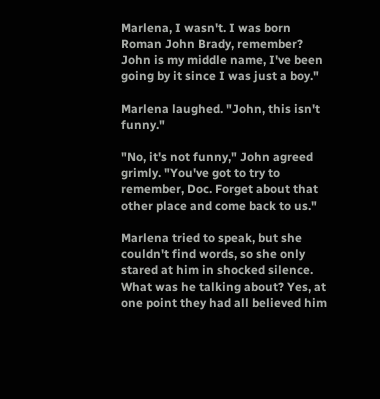Marlena, I wasn't. I was born Roman John Brady, remember? John is my middle name, I've been going by it since I was just a boy."

Marlena laughed. "John, this isn't funny."

"No, it's not funny," John agreed grimly. "You've got to try to remember, Doc. Forget about that other place and come back to us."

Marlena tried to speak, but she couldn't find words, so she only stared at him in shocked silence. What was he talking about? Yes, at one point they had all believed him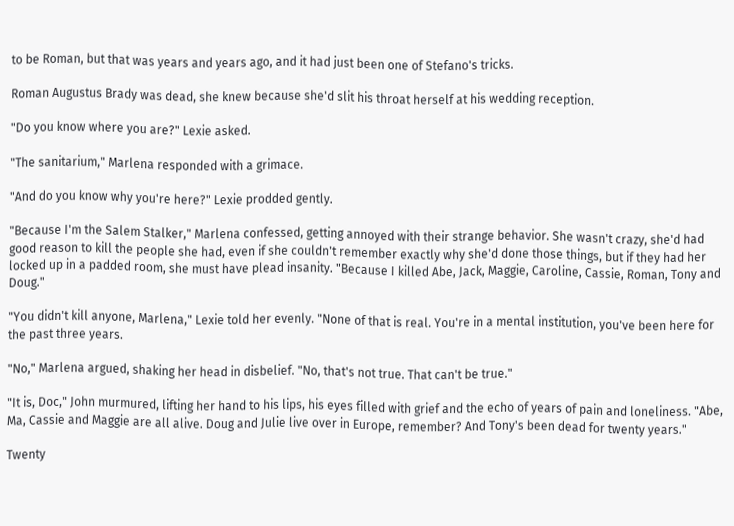to be Roman, but that was years and years ago, and it had just been one of Stefano's tricks.

Roman Augustus Brady was dead, she knew because she'd slit his throat herself at his wedding reception.

"Do you know where you are?" Lexie asked.

"The sanitarium," Marlena responded with a grimace.

"And do you know why you're here?" Lexie prodded gently.

"Because I'm the Salem Stalker," Marlena confessed, getting annoyed with their strange behavior. She wasn't crazy, she'd had good reason to kill the people she had, even if she couldn't remember exactly why she'd done those things, but if they had her locked up in a padded room, she must have plead insanity. "Because I killed Abe, Jack, Maggie, Caroline, Cassie, Roman, Tony and Doug."

"You didn't kill anyone, Marlena," Lexie told her evenly. "None of that is real. You're in a mental institution, you've been here for the past three years.

"No," Marlena argued, shaking her head in disbelief. "No, that's not true. That can't be true."

"It is, Doc," John murmured, lifting her hand to his lips, his eyes filled with grief and the echo of years of pain and loneliness. "Abe, Ma, Cassie and Maggie are all alive. Doug and Julie live over in Europe, remember? And Tony's been dead for twenty years."

Twenty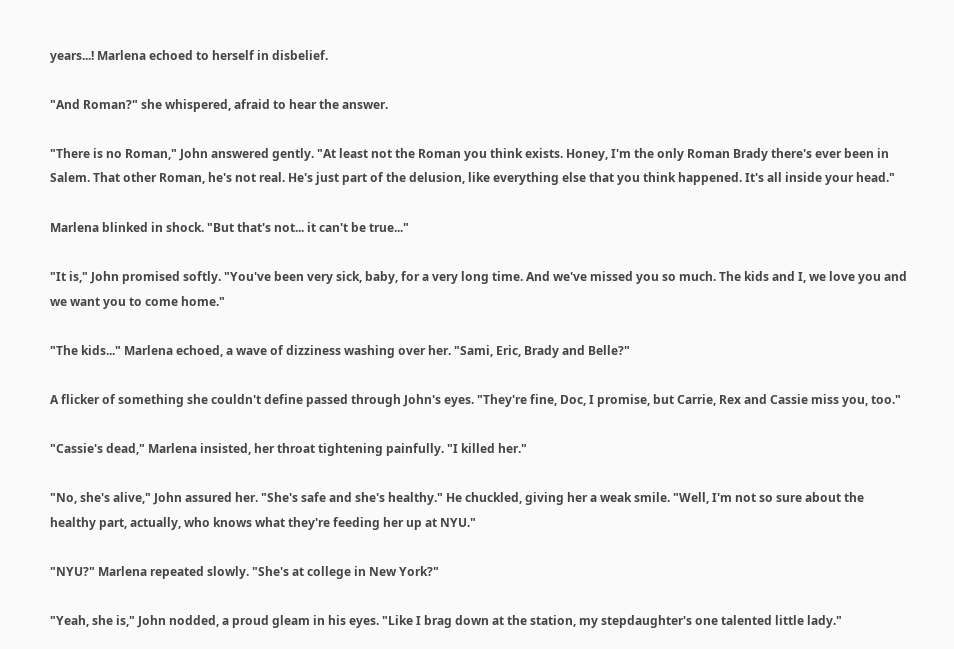years...! Marlena echoed to herself in disbelief.

"And Roman?" she whispered, afraid to hear the answer.

"There is no Roman," John answered gently. "At least not the Roman you think exists. Honey, I'm the only Roman Brady there's ever been in Salem. That other Roman, he's not real. He's just part of the delusion, like everything else that you think happened. It's all inside your head."

Marlena blinked in shock. "But that's not... it can't be true..."

"It is," John promised softly. "You've been very sick, baby, for a very long time. And we've missed you so much. The kids and I, we love you and we want you to come home."

"The kids..." Marlena echoed, a wave of dizziness washing over her. "Sami, Eric, Brady and Belle?"

A flicker of something she couldn't define passed through John's eyes. "They're fine, Doc, I promise, but Carrie, Rex and Cassie miss you, too."

"Cassie's dead," Marlena insisted, her throat tightening painfully. "I killed her."

"No, she's alive," John assured her. "She's safe and she's healthy." He chuckled, giving her a weak smile. "Well, I'm not so sure about the healthy part, actually, who knows what they're feeding her up at NYU."

"NYU?" Marlena repeated slowly. "She's at college in New York?"

"Yeah, she is," John nodded, a proud gleam in his eyes. "Like I brag down at the station, my stepdaughter's one talented little lady."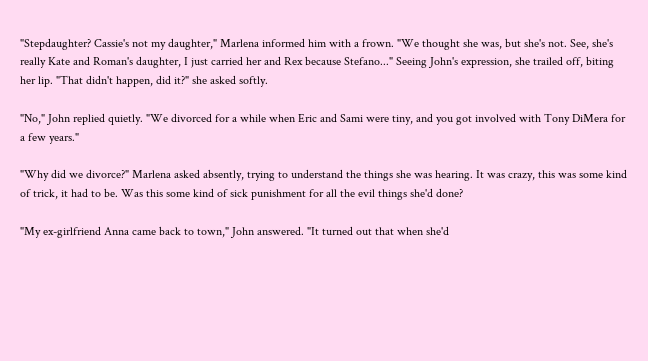"Stepdaughter? Cassie's not my daughter," Marlena informed him with a frown. "We thought she was, but she's not. See, she's really Kate and Roman's daughter, I just carried her and Rex because Stefano..." Seeing John's expression, she trailed off, biting her lip. "That didn't happen, did it?" she asked softly.

"No," John replied quietly. "We divorced for a while when Eric and Sami were tiny, and you got involved with Tony DiMera for a few years."

"Why did we divorce?" Marlena asked absently, trying to understand the things she was hearing. It was crazy, this was some kind of trick, it had to be. Was this some kind of sick punishment for all the evil things she'd done?

"My ex-girlfriend Anna came back to town," John answered. "It turned out that when she'd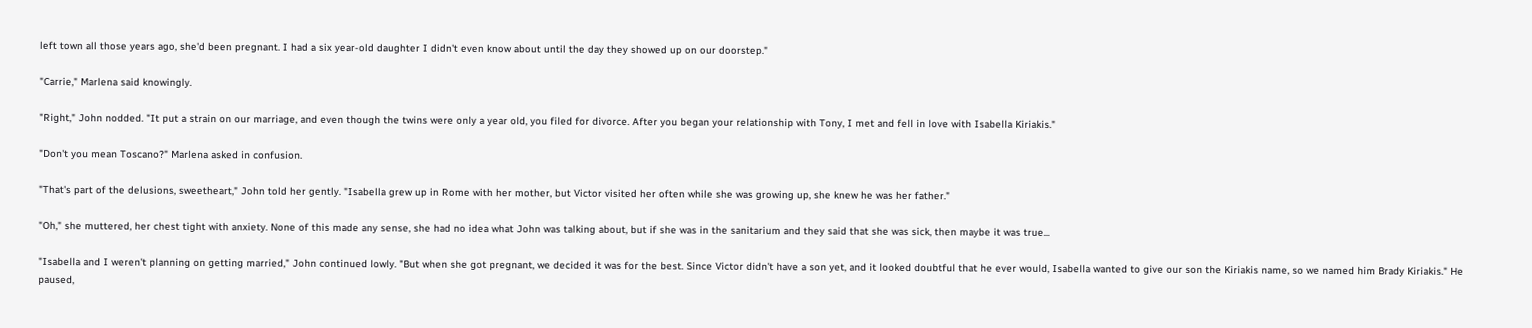left town all those years ago, she'd been pregnant. I had a six year-old daughter I didn't even know about until the day they showed up on our doorstep."

"Carrie," Marlena said knowingly.

"Right," John nodded. "It put a strain on our marriage, and even though the twins were only a year old, you filed for divorce. After you began your relationship with Tony, I met and fell in love with Isabella Kiriakis."

"Don't you mean Toscano?" Marlena asked in confusion.

"That's part of the delusions, sweetheart," John told her gently. "Isabella grew up in Rome with her mother, but Victor visited her often while she was growing up, she knew he was her father."

"Oh," she muttered, her chest tight with anxiety. None of this made any sense, she had no idea what John was talking about, but if she was in the sanitarium and they said that she was sick, then maybe it was true...

"Isabella and I weren't planning on getting married," John continued lowly. "But when she got pregnant, we decided it was for the best. Since Victor didn't have a son yet, and it looked doubtful that he ever would, Isabella wanted to give our son the Kiriakis name, so we named him Brady Kiriakis." He paused,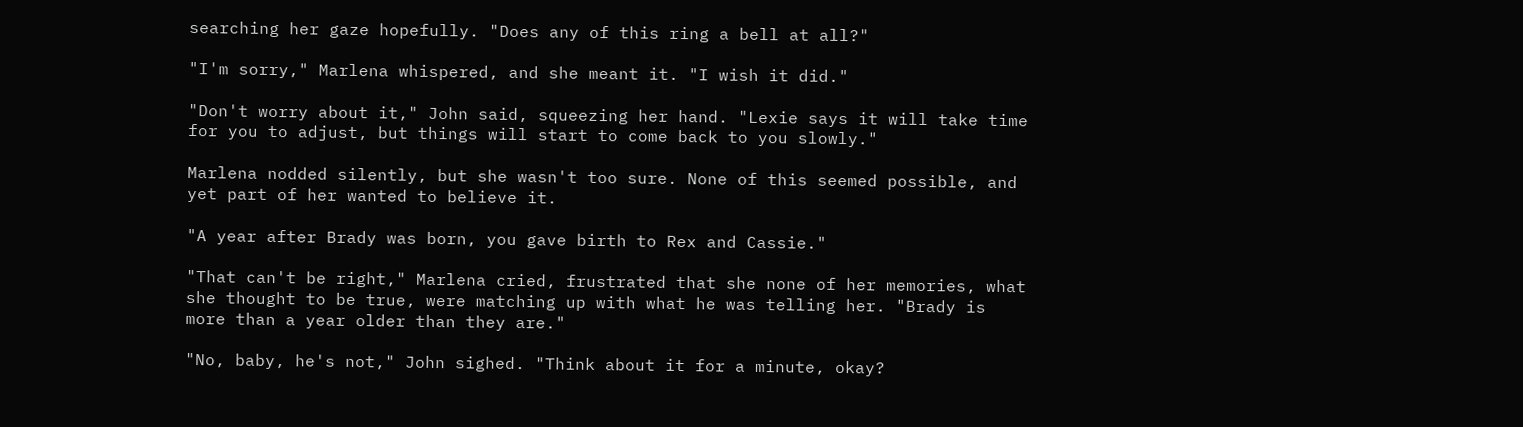searching her gaze hopefully. "Does any of this ring a bell at all?"

"I'm sorry," Marlena whispered, and she meant it. "I wish it did."

"Don't worry about it," John said, squeezing her hand. "Lexie says it will take time for you to adjust, but things will start to come back to you slowly."

Marlena nodded silently, but she wasn't too sure. None of this seemed possible, and yet part of her wanted to believe it.

"A year after Brady was born, you gave birth to Rex and Cassie."

"That can't be right," Marlena cried, frustrated that she none of her memories, what she thought to be true, were matching up with what he was telling her. "Brady is more than a year older than they are."

"No, baby, he's not," John sighed. "Think about it for a minute, okay?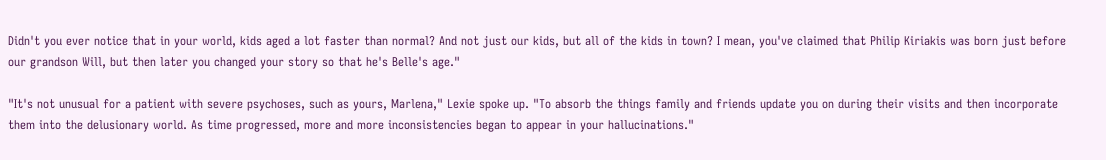Didn't you ever notice that in your world, kids aged a lot faster than normal? And not just our kids, but all of the kids in town? I mean, you've claimed that Philip Kiriakis was born just before our grandson Will, but then later you changed your story so that he's Belle's age."

"It's not unusual for a patient with severe psychoses, such as yours, Marlena," Lexie spoke up. "To absorb the things family and friends update you on during their visits and then incorporate them into the delusionary world. As time progressed, more and more inconsistencies began to appear in your hallucinations."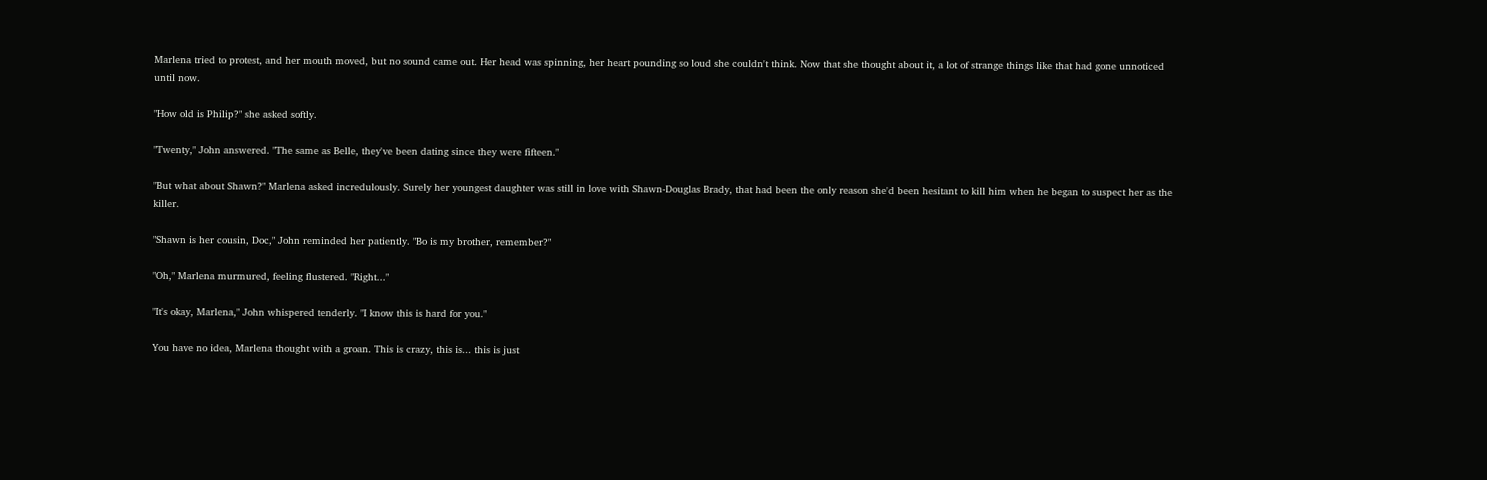Marlena tried to protest, and her mouth moved, but no sound came out. Her head was spinning, her heart pounding so loud she couldn't think. Now that she thought about it, a lot of strange things like that had gone unnoticed until now.

"How old is Philip?" she asked softly.

"Twenty," John answered. "The same as Belle, they've been dating since they were fifteen."

"But what about Shawn?" Marlena asked incredulously. Surely her youngest daughter was still in love with Shawn-Douglas Brady, that had been the only reason she'd been hesitant to kill him when he began to suspect her as the killer.

"Shawn is her cousin, Doc," John reminded her patiently. "Bo is my brother, remember?"

"Oh," Marlena murmured, feeling flustered. "Right..."

"It's okay, Marlena," John whispered tenderly. "I know this is hard for you."

You have no idea, Marlena thought with a groan. This is crazy, this is... this is just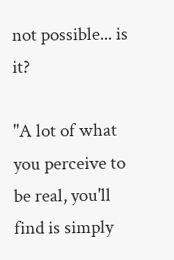not possible... is it?

"A lot of what you perceive to be real, you'll find is simply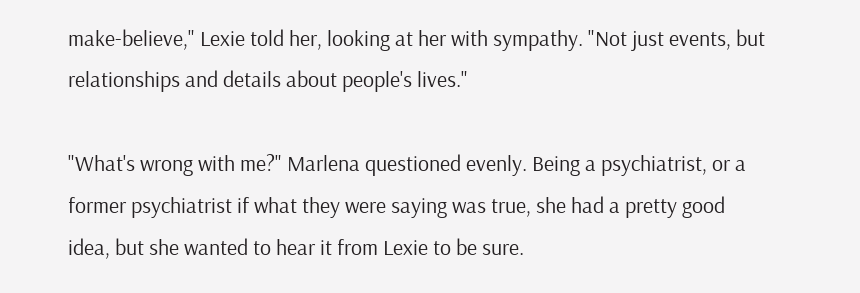make-believe," Lexie told her, looking at her with sympathy. "Not just events, but relationships and details about people's lives."

"What's wrong with me?" Marlena questioned evenly. Being a psychiatrist, or a former psychiatrist if what they were saying was true, she had a pretty good idea, but she wanted to hear it from Lexie to be sure.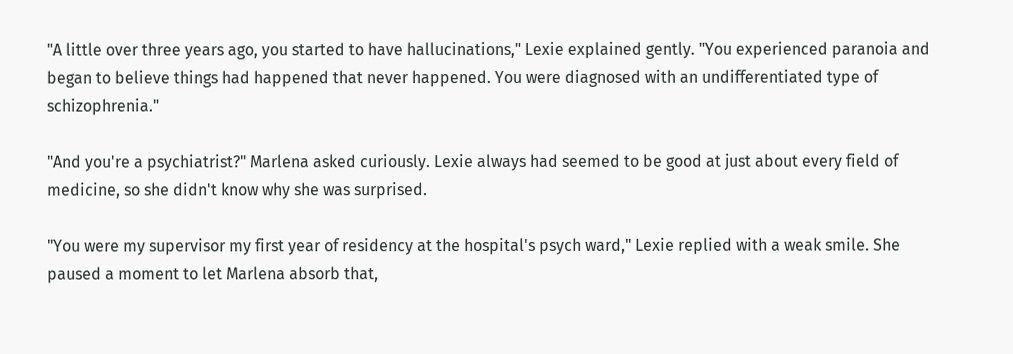"A little over three years ago, you started to have hallucinations," Lexie explained gently. "You experienced paranoia and began to believe things had happened that never happened. You were diagnosed with an undifferentiated type of schizophrenia."

"And you're a psychiatrist?" Marlena asked curiously. Lexie always had seemed to be good at just about every field of medicine, so she didn't know why she was surprised.

"You were my supervisor my first year of residency at the hospital's psych ward," Lexie replied with a weak smile. She paused a moment to let Marlena absorb that,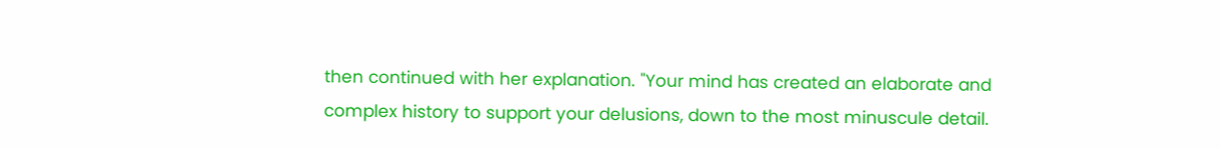then continued with her explanation. "Your mind has created an elaborate and complex history to support your delusions, down to the most minuscule detail.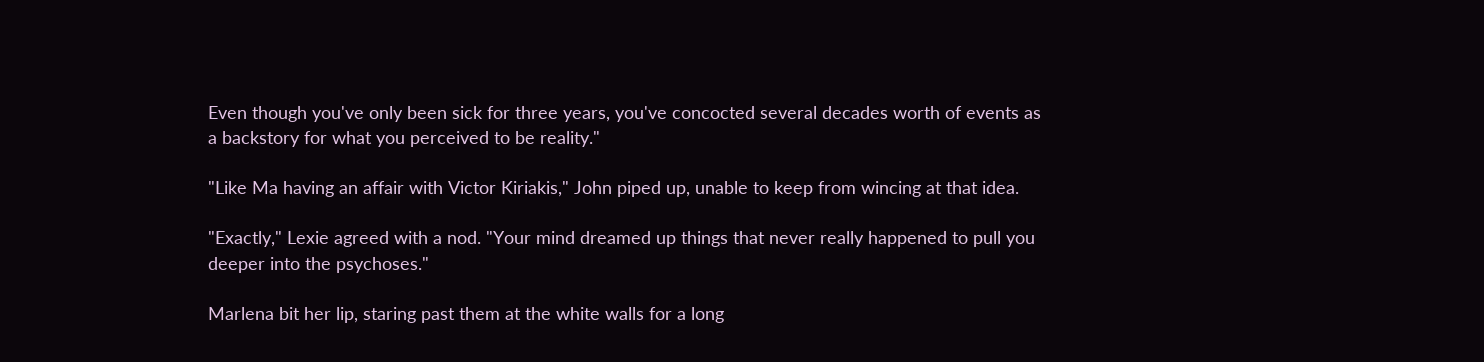Even though you've only been sick for three years, you've concocted several decades worth of events as a backstory for what you perceived to be reality."

"Like Ma having an affair with Victor Kiriakis," John piped up, unable to keep from wincing at that idea.

"Exactly," Lexie agreed with a nod. "Your mind dreamed up things that never really happened to pull you deeper into the psychoses."

Marlena bit her lip, staring past them at the white walls for a long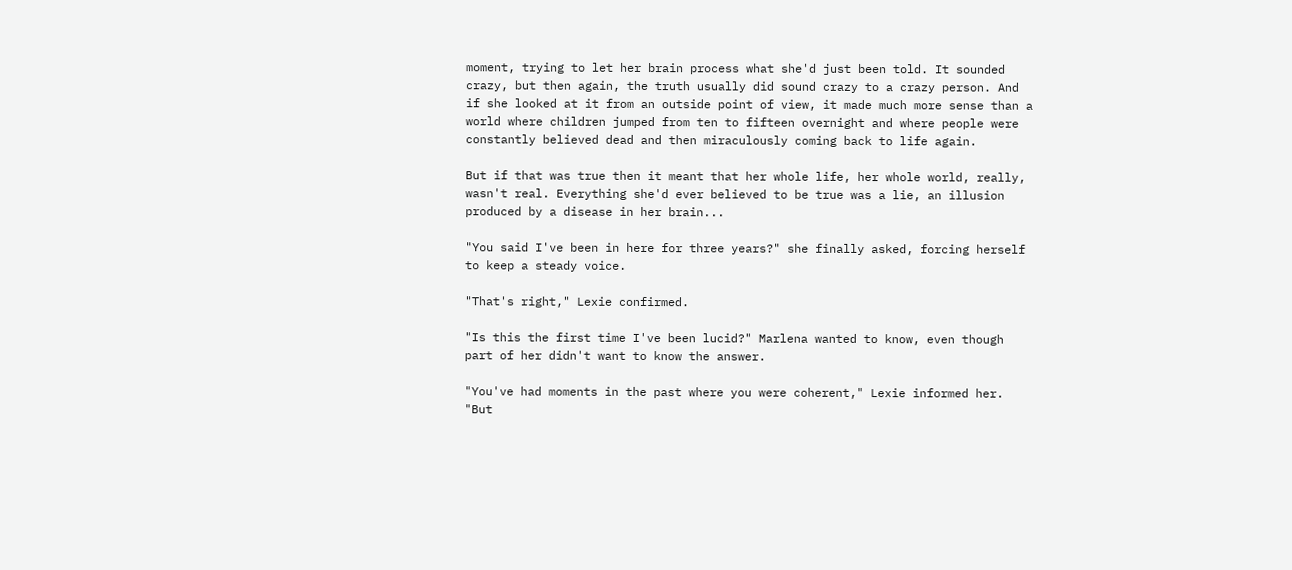moment, trying to let her brain process what she'd just been told. It sounded crazy, but then again, the truth usually did sound crazy to a crazy person. And if she looked at it from an outside point of view, it made much more sense than a world where children jumped from ten to fifteen overnight and where people were constantly believed dead and then miraculously coming back to life again.

But if that was true then it meant that her whole life, her whole world, really, wasn't real. Everything she'd ever believed to be true was a lie, an illusion produced by a disease in her brain...

"You said I've been in here for three years?" she finally asked, forcing herself to keep a steady voice.

"That's right," Lexie confirmed.

"Is this the first time I've been lucid?" Marlena wanted to know, even though part of her didn't want to know the answer.

"You've had moments in the past where you were coherent," Lexie informed her. "But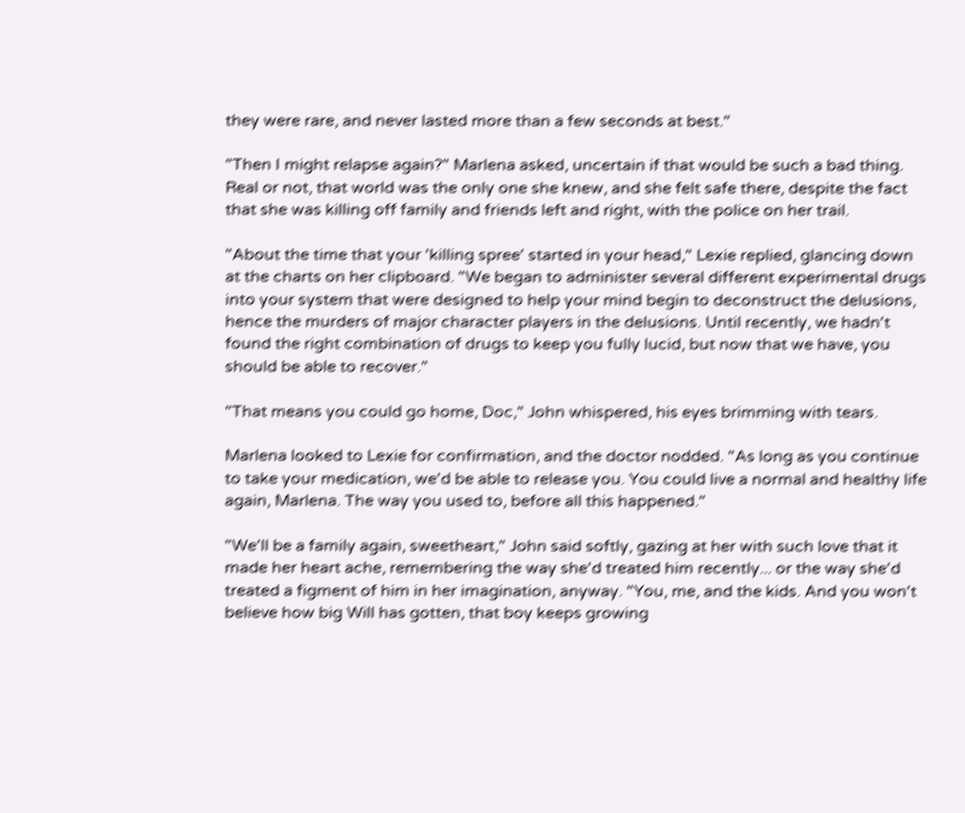they were rare, and never lasted more than a few seconds at best."

"Then I might relapse again?" Marlena asked, uncertain if that would be such a bad thing. Real or not, that world was the only one she knew, and she felt safe there, despite the fact that she was killing off family and friends left and right, with the police on her trail.

"About the time that your 'killing spree' started in your head," Lexie replied, glancing down at the charts on her clipboard. "We began to administer several different experimental drugs into your system that were designed to help your mind begin to deconstruct the delusions, hence the murders of major character players in the delusions. Until recently, we hadn't found the right combination of drugs to keep you fully lucid, but now that we have, you should be able to recover."

"That means you could go home, Doc," John whispered, his eyes brimming with tears.

Marlena looked to Lexie for confirmation, and the doctor nodded. "As long as you continue to take your medication, we'd be able to release you. You could live a normal and healthy life again, Marlena. The way you used to, before all this happened."

"We'll be a family again, sweetheart," John said softly, gazing at her with such love that it made her heart ache, remembering the way she'd treated him recently... or the way she'd treated a figment of him in her imagination, anyway. "You, me, and the kids. And you won't believe how big Will has gotten, that boy keeps growing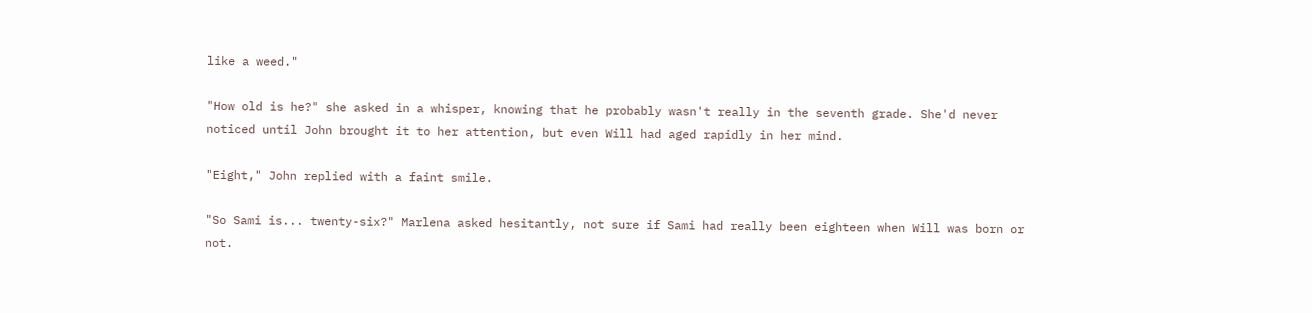like a weed."

"How old is he?" she asked in a whisper, knowing that he probably wasn't really in the seventh grade. She'd never noticed until John brought it to her attention, but even Will had aged rapidly in her mind.

"Eight," John replied with a faint smile.

"So Sami is... twenty-six?" Marlena asked hesitantly, not sure if Sami had really been eighteen when Will was born or not.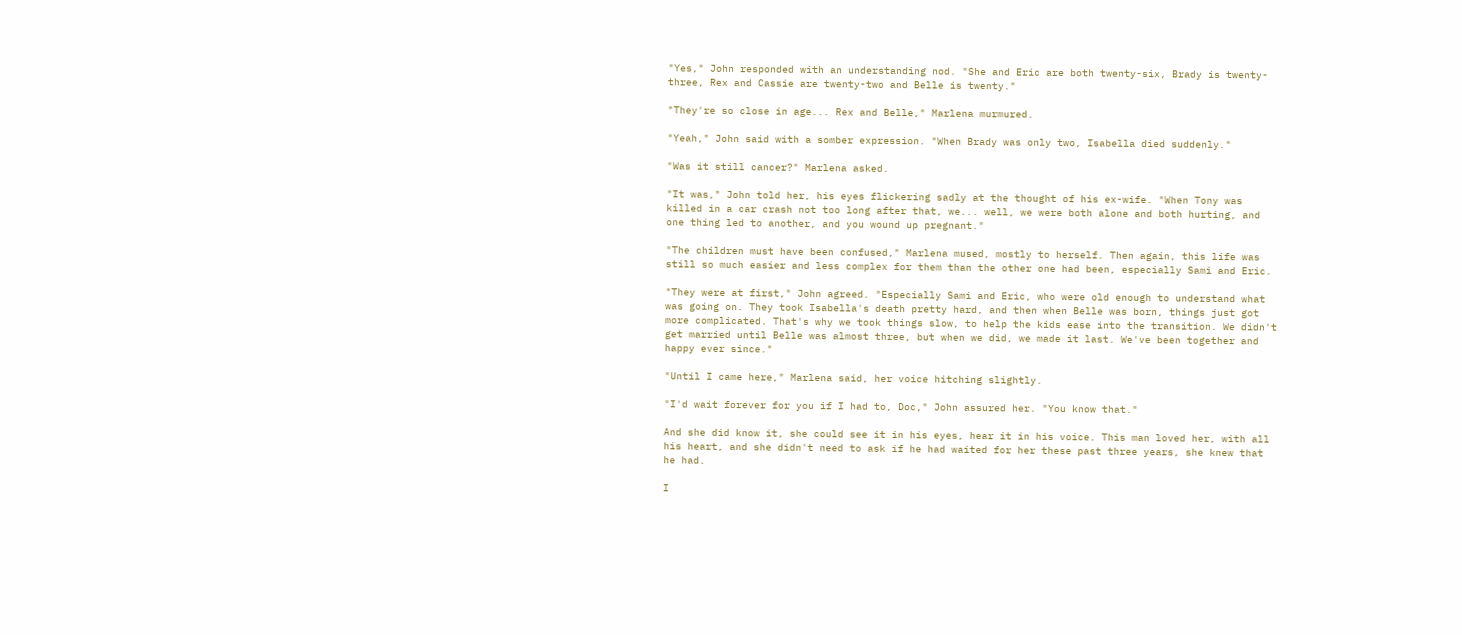"Yes," John responded with an understanding nod. "She and Eric are both twenty-six, Brady is twenty-three, Rex and Cassie are twenty-two and Belle is twenty."

"They're so close in age... Rex and Belle," Marlena murmured.

"Yeah," John said with a somber expression. "When Brady was only two, Isabella died suddenly."

"Was it still cancer?" Marlena asked.

"It was," John told her, his eyes flickering sadly at the thought of his ex-wife. "When Tony was killed in a car crash not too long after that, we... well, we were both alone and both hurting, and one thing led to another, and you wound up pregnant."

"The children must have been confused," Marlena mused, mostly to herself. Then again, this life was still so much easier and less complex for them than the other one had been, especially Sami and Eric.

"They were at first," John agreed. "Especially Sami and Eric, who were old enough to understand what was going on. They took Isabella's death pretty hard, and then when Belle was born, things just got more complicated. That's why we took things slow, to help the kids ease into the transition. We didn't get married until Belle was almost three, but when we did, we made it last. We've been together and happy ever since."

"Until I came here," Marlena said, her voice hitching slightly.

"I'd wait forever for you if I had to, Doc," John assured her. "You know that."

And she did know it, she could see it in his eyes, hear it in his voice. This man loved her, with all his heart, and she didn't need to ask if he had waited for her these past three years, she knew that he had.

I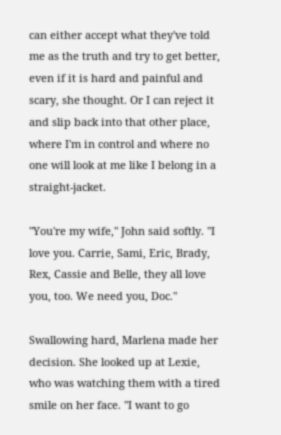can either accept what they've told me as the truth and try to get better, even if it is hard and painful and scary, she thought. Or I can reject it and slip back into that other place, where I'm in control and where no one will look at me like I belong in a straight-jacket.

"You're my wife," John said softly. "I love you. Carrie, Sami, Eric, Brady, Rex, Cassie and Belle, they all love you, too. We need you, Doc."

Swallowing hard, Marlena made her decision. She looked up at Lexie, who was watching them with a tired smile on her face. "I want to go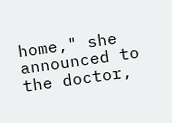home," she announced to the doctor,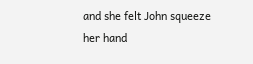and she felt John squeeze her hand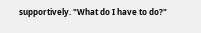supportively. "What do I have to do?"